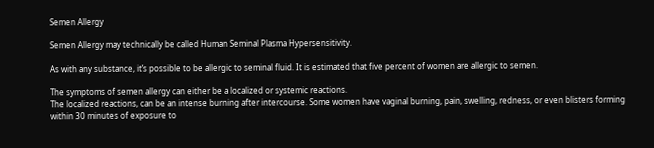Semen Allergy

Semen Allergy may technically be called Human Seminal Plasma Hypersensitivity.

As with any substance, it’s possible to be allergic to seminal fluid. It is estimated that five percent of women are allergic to semen.

The symptoms of semen allergy can either be a localized or systemic reactions.
The localized reactions, can be an intense burning after intercourse. Some women have vaginal burning, pain, swelling, redness, or even blisters forming within 30 minutes of exposure to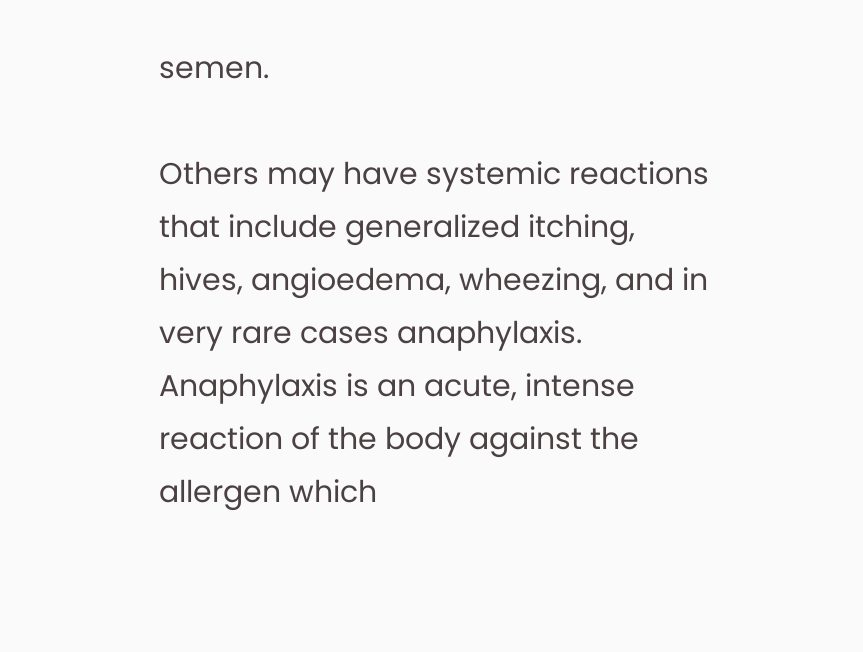semen.

Others may have systemic reactions that include generalized itching, hives, angioedema, wheezing, and in very rare cases anaphylaxis. Anaphylaxis is an acute, intense reaction of the body against the allergen which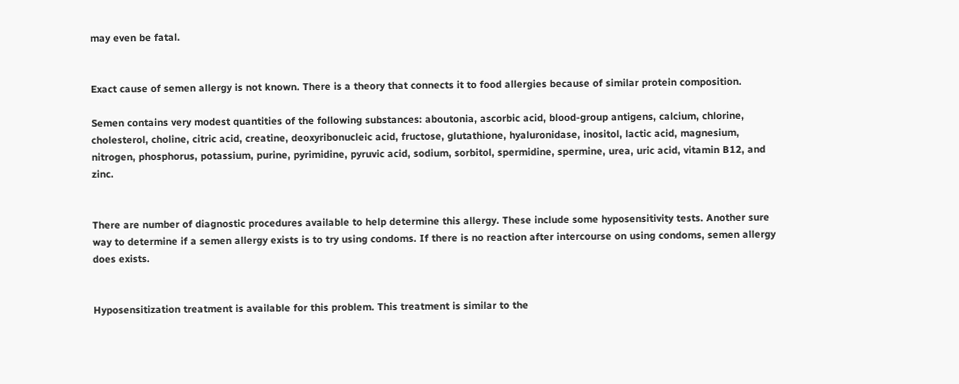may even be fatal.


Exact cause of semen allergy is not known. There is a theory that connects it to food allergies because of similar protein composition.

Semen contains very modest quantities of the following substances: aboutonia, ascorbic acid, blood-group antigens, calcium, chlorine, cholesterol, choline, citric acid, creatine, deoxyribonucleic acid, fructose, glutathione, hyaluronidase, inositol, lactic acid, magnesium, nitrogen, phosphorus, potassium, purine, pyrimidine, pyruvic acid, sodium, sorbitol, spermidine, spermine, urea, uric acid, vitamin B12, and zinc.


There are number of diagnostic procedures available to help determine this allergy. These include some hyposensitivity tests. Another sure way to determine if a semen allergy exists is to try using condoms. If there is no reaction after intercourse on using condoms, semen allergy does exists.


Hyposensitization treatment is available for this problem. This treatment is similar to the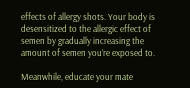effects of allergy shots. Your body is desensitized to the allergic effect of semen by gradually increasing the amount of semen you’re exposed to.

Meanwhile, educate your mate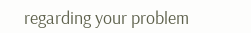regarding your problem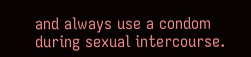and always use a condom during sexual intercourse.